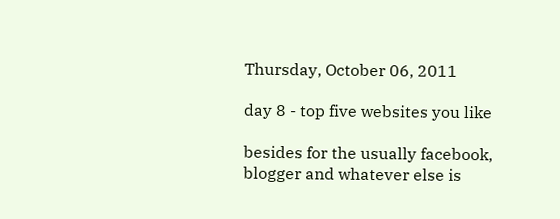Thursday, October 06, 2011

day 8 - top five websites you like

besides for the usually facebook, blogger and whatever else is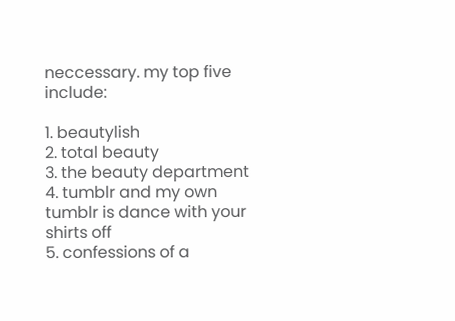neccessary. my top five include:

1. beautylish
2. total beauty
3. the beauty department
4. tumblr and my own tumblr is dance with your shirts off
5. confessions of a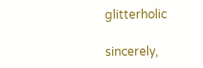glitterholic

sincerely,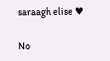saraagh elise ♥

No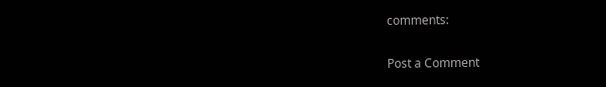comments:

Post a Comment